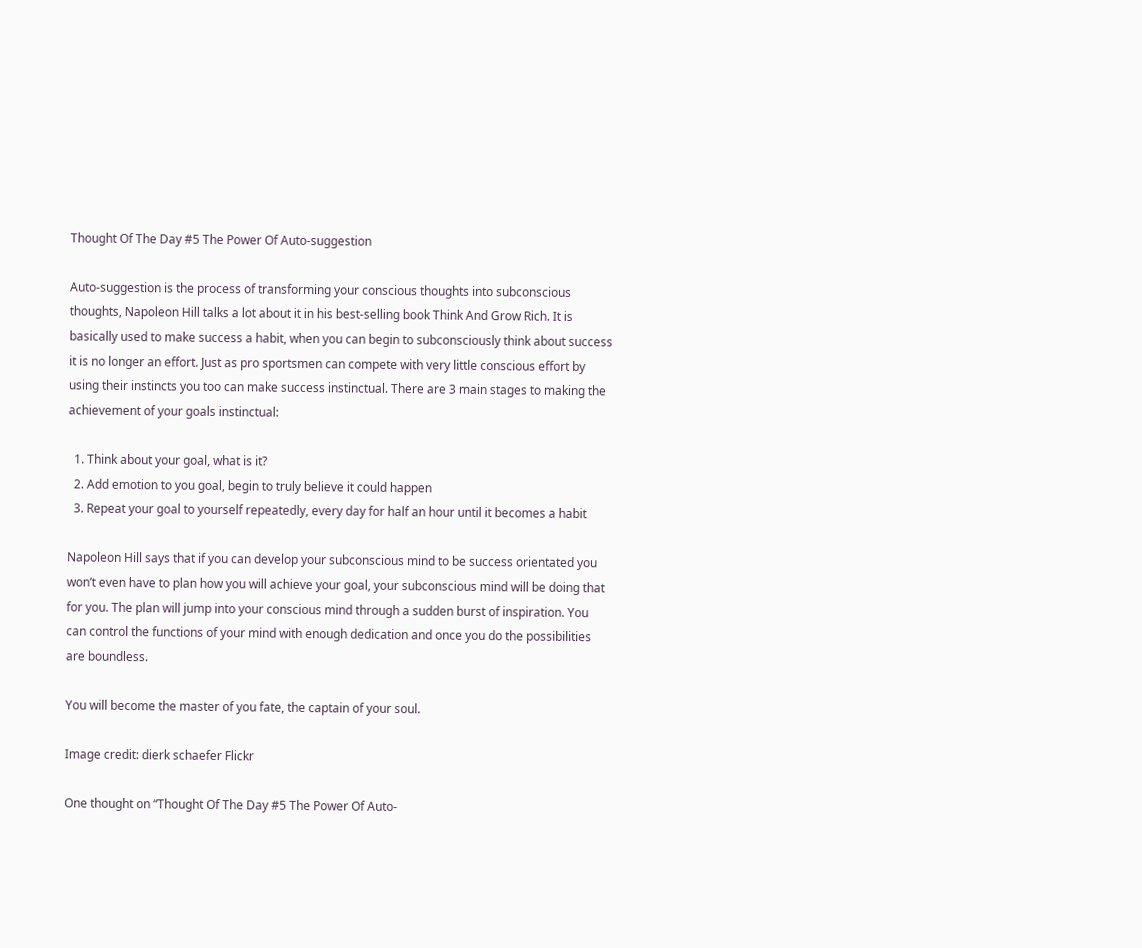Thought Of The Day #5 The Power Of Auto-suggestion

Auto-suggestion is the process of transforming your conscious thoughts into subconscious thoughts, Napoleon Hill talks a lot about it in his best-selling book Think And Grow Rich. It is basically used to make success a habit, when you can begin to subconsciously think about success it is no longer an effort. Just as pro sportsmen can compete with very little conscious effort by using their instincts you too can make success instinctual. There are 3 main stages to making the achievement of your goals instinctual:

  1. Think about your goal, what is it?
  2. Add emotion to you goal, begin to truly believe it could happen
  3. Repeat your goal to yourself repeatedly, every day for half an hour until it becomes a habit

Napoleon Hill says that if you can develop your subconscious mind to be success orientated you won’t even have to plan how you will achieve your goal, your subconscious mind will be doing that for you. The plan will jump into your conscious mind through a sudden burst of inspiration. You can control the functions of your mind with enough dedication and once you do the possibilities are boundless.

You will become the master of you fate, the captain of your soul.

Image credit: dierk schaefer Flickr

One thought on “Thought Of The Day #5 The Power Of Auto-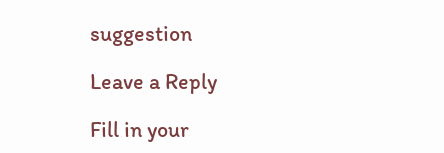suggestion

Leave a Reply

Fill in your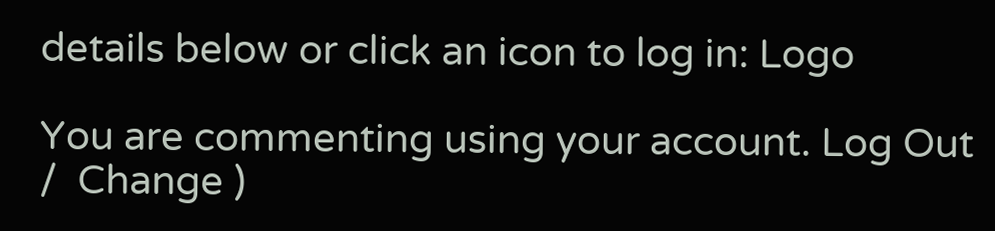details below or click an icon to log in: Logo

You are commenting using your account. Log Out /  Change )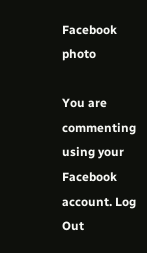Facebook photo

You are commenting using your Facebook account. Log Out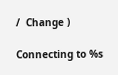/  Change )

Connecting to %s